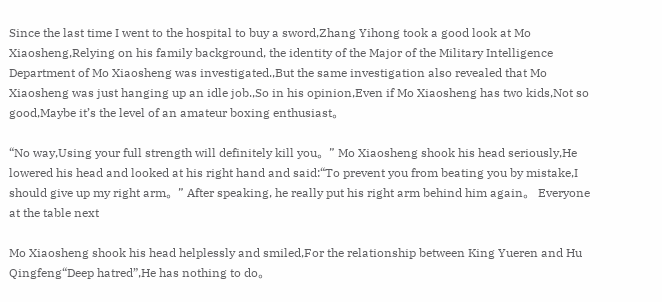Since the last time I went to the hospital to buy a sword,Zhang Yihong took a good look at Mo Xiaosheng,Relying on his family background, the identity of the Major of the Military Intelligence Department of Mo Xiaosheng was investigated.,But the same investigation also revealed that Mo Xiaosheng was just hanging up an idle job.,So in his opinion,Even if Mo Xiaosheng has two kids,Not so good,Maybe it’s the level of an amateur boxing enthusiast。

“No way,Using your full strength will definitely kill you。” Mo Xiaosheng shook his head seriously,He lowered his head and looked at his right hand and said:“To prevent you from beating you by mistake,I should give up my right arm。” After speaking, he really put his right arm behind him again。 Everyone at the table next

Mo Xiaosheng shook his head helplessly and smiled,For the relationship between King Yueren and Hu Qingfeng“Deep hatred”,He has nothing to do。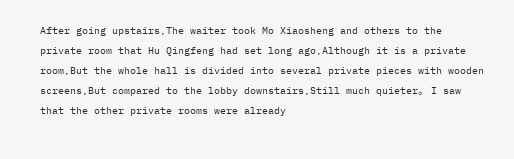After going upstairs,The waiter took Mo Xiaosheng and others to the private room that Hu Qingfeng had set long ago,Although it is a private room,But the whole hall is divided into several private pieces with wooden screens,But compared to the lobby downstairs,Still much quieter。 I saw that the other private rooms were already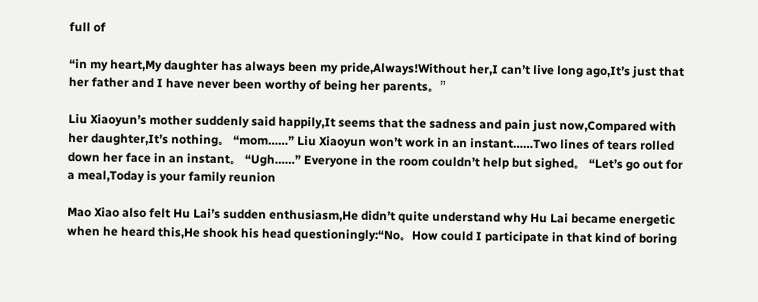full of

“in my heart,My daughter has always been my pride,Always!Without her,I can’t live long ago,It’s just that her father and I have never been worthy of being her parents。”

Liu Xiaoyun’s mother suddenly said happily,It seems that the sadness and pain just now,Compared with her daughter,It’s nothing。 “mom……” Liu Xiaoyun won’t work in an instant……Two lines of tears rolled down her face in an instant。 “Ugh……” Everyone in the room couldn’t help but sighed。 “Let’s go out for a meal,Today is your family reunion

Mao Xiao also felt Hu Lai’s sudden enthusiasm,He didn’t quite understand why Hu Lai became energetic when he heard this,He shook his head questioningly:“No。How could I participate in that kind of boring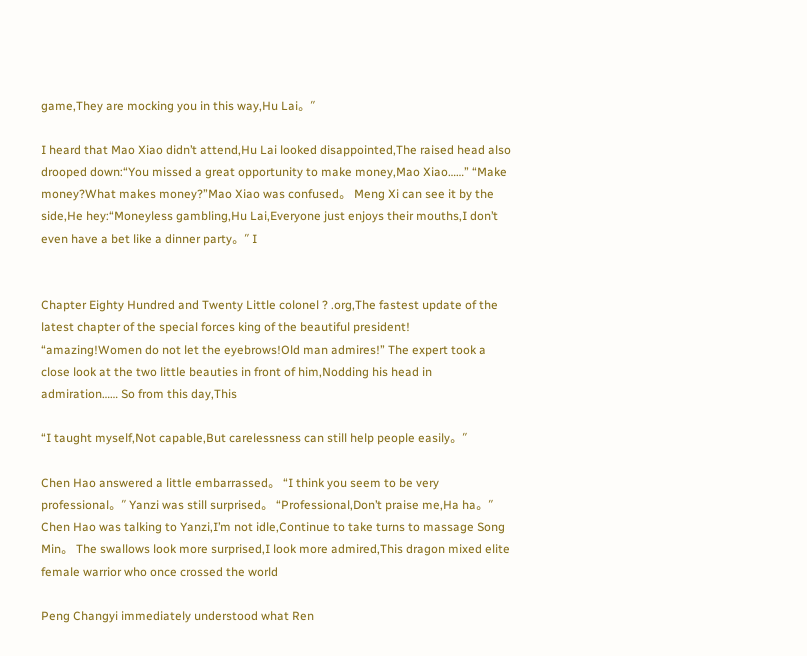game,They are mocking you in this way,Hu Lai。”

I heard that Mao Xiao didn’t attend,Hu Lai looked disappointed,The raised head also drooped down:“You missed a great opportunity to make money,Mao Xiao……” “Make money?What makes money?”Mao Xiao was confused。 Meng Xi can see it by the side,He hey:“Moneyless gambling,Hu Lai,Everyone just enjoys their mouths,I don’t even have a bet like a dinner party。” I


Chapter Eighty Hundred and Twenty Little colonel ? .org,The fastest update of the latest chapter of the special forces king of the beautiful president! “amazing!Women do not let the eyebrows!Old man admires!” The expert took a close look at the two little beauties in front of him,Nodding his head in admiration…… So from this day,This

“I taught myself,Not capable,But carelessness can still help people easily。”

Chen Hao answered a little embarrassed。 “I think you seem to be very professional。” Yanzi was still surprised。 “Professional,Don’t praise me,Ha ha。” Chen Hao was talking to Yanzi,I’m not idle,Continue to take turns to massage Song Min。 The swallows look more surprised,I look more admired,This dragon mixed elite female warrior who once crossed the world

Peng Changyi immediately understood what Ren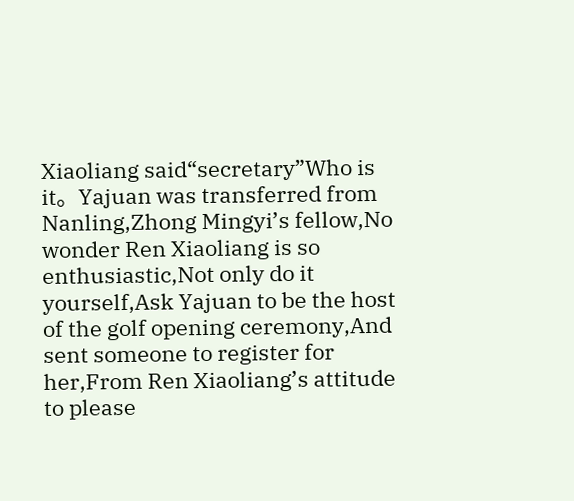Xiaoliang said“secretary”Who is it。Yajuan was transferred from Nanling,Zhong Mingyi’s fellow,No wonder Ren Xiaoliang is so enthusiastic,Not only do it yourself,Ask Yajuan to be the host of the golf opening ceremony,And sent someone to register for her,From Ren Xiaoliang’s attitude to please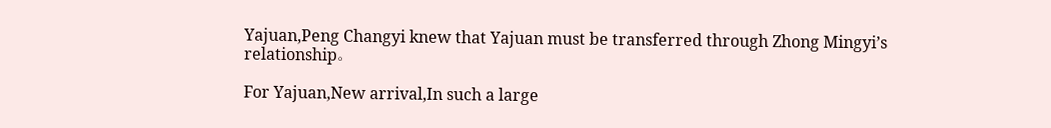Yajuan,Peng Changyi knew that Yajuan must be transferred through Zhong Mingyi’s relationship。

For Yajuan,New arrival,In such a large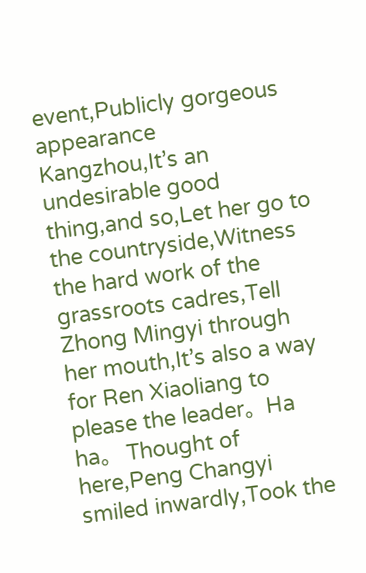event,Publicly gorgeous appearance Kangzhou,It’s an undesirable good thing,and so,Let her go to the countryside,Witness the hard work of the grassroots cadres,Tell Zhong Mingyi through her mouth,It’s also a way for Ren Xiaoliang to please the leader。Ha ha。 Thought of here,Peng Changyi smiled inwardly,Took the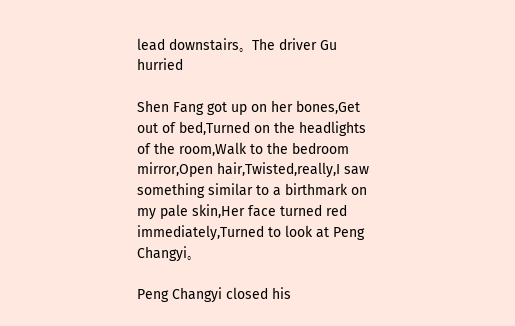lead downstairs。The driver Gu hurried

Shen Fang got up on her bones,Get out of bed,Turned on the headlights of the room,Walk to the bedroom mirror,Open hair,Twisted,really,I saw something similar to a birthmark on my pale skin,Her face turned red immediately,Turned to look at Peng Changyi。

Peng Changyi closed his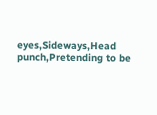eyes,Sideways,Head punch,Pretending to be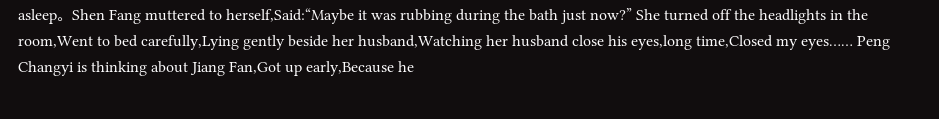asleep。 Shen Fang muttered to herself,Said:“Maybe it was rubbing during the bath just now?” She turned off the headlights in the room,Went to bed carefully,Lying gently beside her husband,Watching her husband close his eyes,long time,Closed my eyes…… Peng Changyi is thinking about Jiang Fan,Got up early,Because he